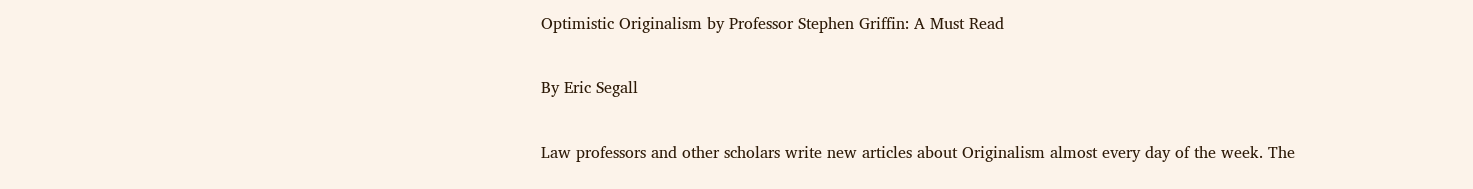Optimistic Originalism by Professor Stephen Griffin: A Must Read

By Eric Segall

Law professors and other scholars write new articles about Originalism almost every day of the week. The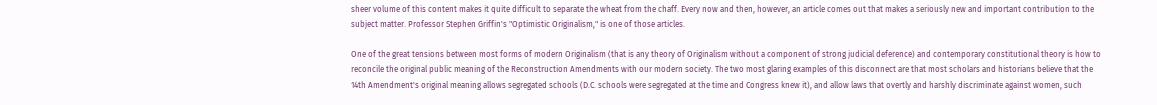sheer volume of this content makes it quite difficult to separate the wheat from the chaff. Every now and then, however, an article comes out that makes a seriously new and important contribution to the subject matter. Professor Stephen Griffin's "Optimistic Originalism," is one of those articles.

One of the great tensions between most forms of modern Originalism (that is any theory of Originalism without a component of strong judicial deference) and contemporary constitutional theory is how to reconcile the original public meaning of the Reconstruction Amendments with our modern society. The two most glaring examples of this disconnect are that most scholars and historians believe that the 14th Amendment's original meaning allows segregated schools (D.C. schools were segregated at the time and Congress knew it), and allow laws that overtly and harshly discriminate against women, such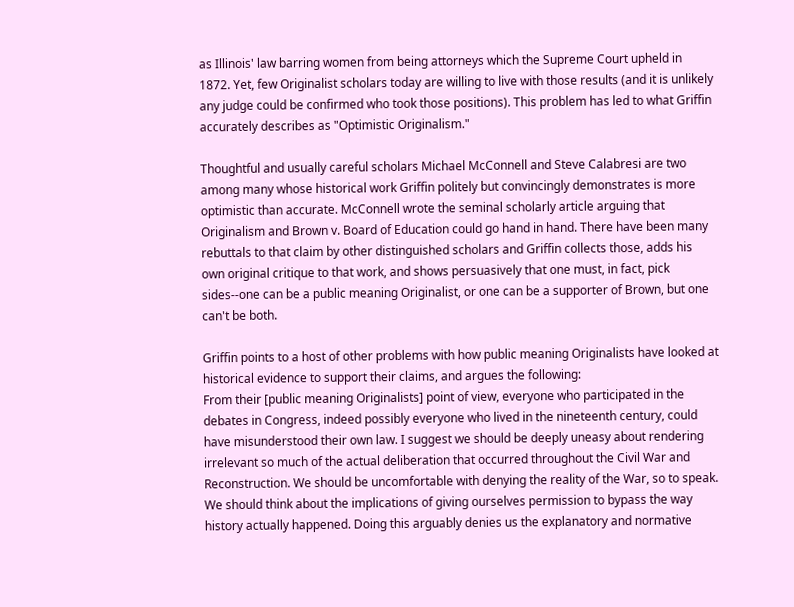as Illinois' law barring women from being attorneys which the Supreme Court upheld in 1872. Yet, few Originalist scholars today are willing to live with those results (and it is unlikely any judge could be confirmed who took those positions). This problem has led to what Griffin accurately describes as "Optimistic Originalism."

Thoughtful and usually careful scholars Michael McConnell and Steve Calabresi are two among many whose historical work Griffin politely but convincingly demonstrates is more optimistic than accurate. McConnell wrote the seminal scholarly article arguing that Originalism and Brown v. Board of Education could go hand in hand. There have been many rebuttals to that claim by other distinguished scholars and Griffin collects those, adds his own original critique to that work, and shows persuasively that one must, in fact, pick sides--one can be a public meaning Originalist, or one can be a supporter of Brown, but one can't be both.

Griffin points to a host of other problems with how public meaning Originalists have looked at historical evidence to support their claims, and argues the following:
From their [public meaning Originalists] point of view, everyone who participated in the debates in Congress, indeed possibly everyone who lived in the nineteenth century, could have misunderstood their own law. I suggest we should be deeply uneasy about rendering irrelevant so much of the actual deliberation that occurred throughout the Civil War and Reconstruction. We should be uncomfortable with denying the reality of the War, so to speak. We should think about the implications of giving ourselves permission to bypass the way history actually happened. Doing this arguably denies us the explanatory and normative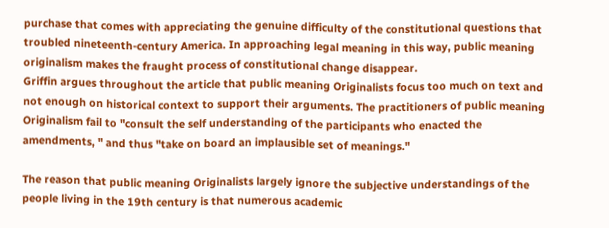purchase that comes with appreciating the genuine difficulty of the constitutional questions that troubled nineteenth-century America. In approaching legal meaning in this way, public meaning originalism makes the fraught process of constitutional change disappear.
Griffin argues throughout the article that public meaning Originalists focus too much on text and not enough on historical context to support their arguments. The practitioners of public meaning Originalism fail to "consult the self understanding of the participants who enacted the amendments, " and thus "take on board an implausible set of meanings."

The reason that public meaning Originalists largely ignore the subjective understandings of the people living in the 19th century is that numerous academic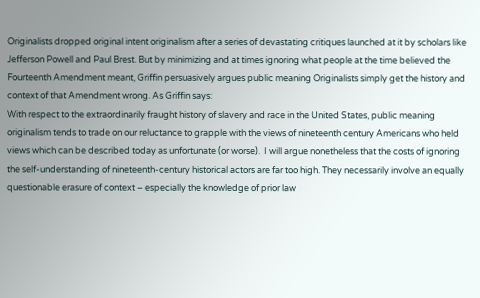Originalists dropped original intent originalism after a series of devastating critiques launched at it by scholars like Jefferson Powell and Paul Brest. But by minimizing and at times ignoring what people at the time believed the Fourteenth Amendment meant, Griffin persuasively argues public meaning Originalists simply get the history and context of that Amendment wrong. As Griffin says:
With respect to the extraordinarily fraught history of slavery and race in the United States, public meaning originalism tends to trade on our reluctance to grapple with the views of nineteenth century Americans who held views which can be described today as unfortunate (or worse).  I will argue nonetheless that the costs of ignoring the self-understanding of nineteenth-century historical actors are far too high. They necessarily involve an equally questionable erasure of context – especially the knowledge of prior law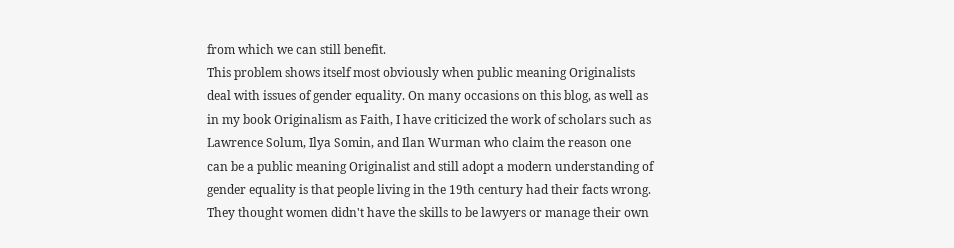from which we can still benefit.
This problem shows itself most obviously when public meaning Originalists deal with issues of gender equality. On many occasions on this blog, as well as in my book Originalism as Faith, I have criticized the work of scholars such as Lawrence Solum, Ilya Somin, and Ilan Wurman who claim the reason one can be a public meaning Originalist and still adopt a modern understanding of gender equality is that people living in the 19th century had their facts wrong. They thought women didn't have the skills to be lawyers or manage their own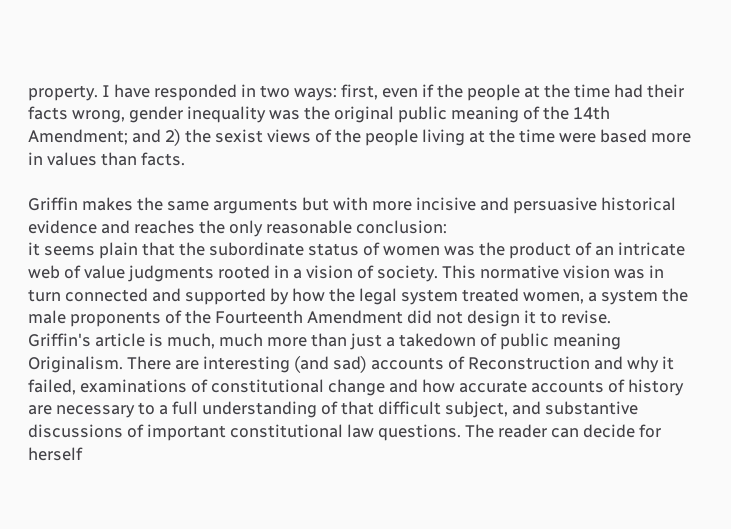property. I have responded in two ways: first, even if the people at the time had their facts wrong, gender inequality was the original public meaning of the 14th Amendment; and 2) the sexist views of the people living at the time were based more in values than facts.

Griffin makes the same arguments but with more incisive and persuasive historical evidence and reaches the only reasonable conclusion:
it seems plain that the subordinate status of women was the product of an intricate web of value judgments rooted in a vision of society. This normative vision was in turn connected and supported by how the legal system treated women, a system the male proponents of the Fourteenth Amendment did not design it to revise.
Griffin's article is much, much more than just a takedown of public meaning Originalism. There are interesting (and sad) accounts of Reconstruction and why it failed, examinations of constitutional change and how accurate accounts of history are necessary to a full understanding of that difficult subject, and substantive discussions of important constitutional law questions. The reader can decide for herself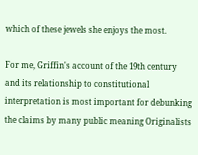which of these jewels she enjoys the most.

For me, Griffin's account of the 19th century and its relationship to constitutional interpretation is most important for debunking the claims by many public meaning Originalists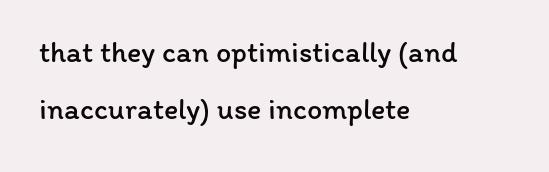that they can optimistically (and inaccurately) use incomplete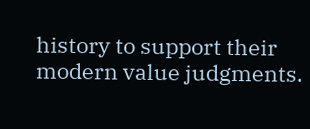history to support their modern value judgments.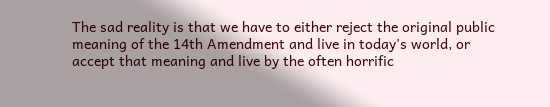The sad reality is that we have to either reject the original public meaning of the 14th Amendment and live in today's world, or accept that meaning and live by the often horrific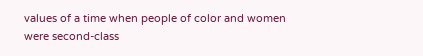values of a time when people of color and women were second-class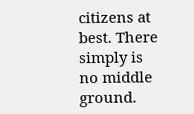citizens at best. There simply is no middle ground.